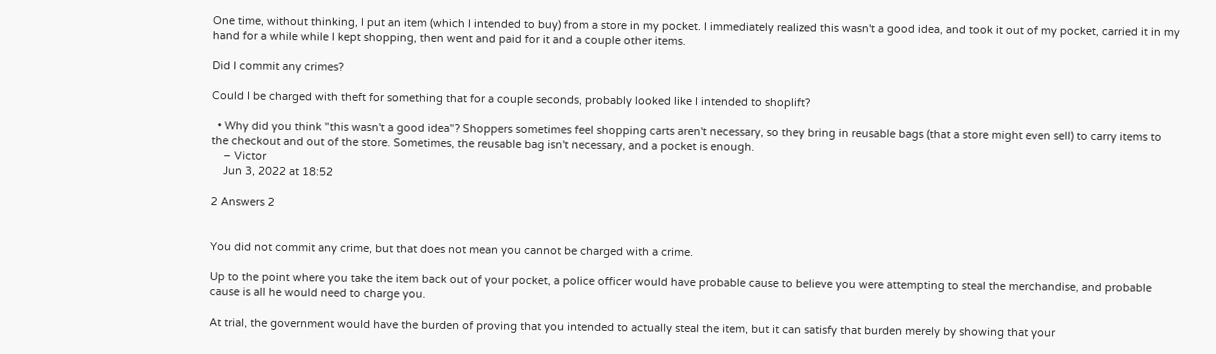One time, without thinking, I put an item (which I intended to buy) from a store in my pocket. I immediately realized this wasn't a good idea, and took it out of my pocket, carried it in my hand for a while while I kept shopping, then went and paid for it and a couple other items.

Did I commit any crimes?

Could I be charged with theft for something that for a couple seconds, probably looked like I intended to shoplift?

  • Why did you think "this wasn't a good idea"? Shoppers sometimes feel shopping carts aren't necessary, so they bring in reusable bags (that a store might even sell) to carry items to the checkout and out of the store. Sometimes, the reusable bag isn't necessary, and a pocket is enough.
    – Victor
    Jun 3, 2022 at 18:52

2 Answers 2


You did not commit any crime, but that does not mean you cannot be charged with a crime.

Up to the point where you take the item back out of your pocket, a police officer would have probable cause to believe you were attempting to steal the merchandise, and probable cause is all he would need to charge you.

At trial, the government would have the burden of proving that you intended to actually steal the item, but it can satisfy that burden merely by showing that your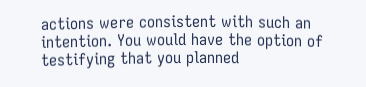actions were consistent with such an intention. You would have the option of testifying that you planned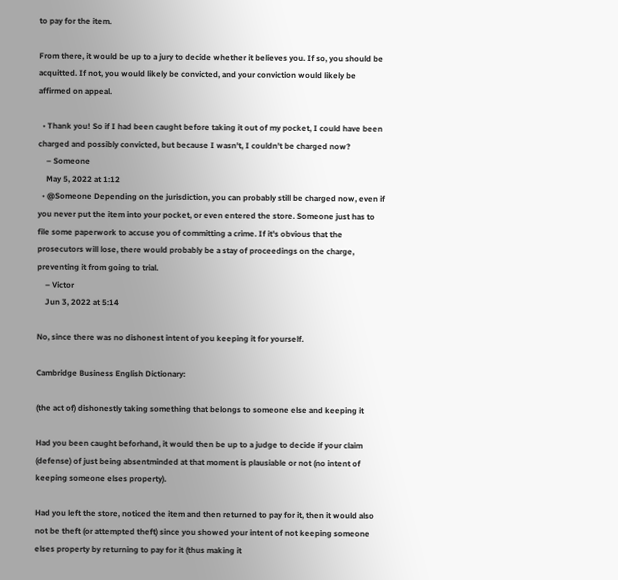to pay for the item.

From there, it would be up to a jury to decide whether it believes you. If so, you should be acquitted. If not, you would likely be convicted, and your conviction would likely be affirmed on appeal.

  • Thank you! So if I had been caught before taking it out of my pocket, I could have been charged and possibly convicted, but because I wasn't, I couldn't be charged now?
    – Someone
    May 5, 2022 at 1:12
  • @Someone Depending on the jurisdiction, you can probably still be charged now, even if you never put the item into your pocket, or even entered the store. Someone just has to file some paperwork to accuse you of committing a crime. If it's obvious that the prosecutors will lose, there would probably be a stay of proceedings on the charge, preventing it from going to trial.
    – Victor
    Jun 3, 2022 at 5:14

No, since there was no dishonest intent of you keeping it for yourself.

Cambridge Business English Dictionary:

(the act of) dishonestly taking something that belongs to someone else and keeping it

Had you been caught beforhand, it would then be up to a judge to decide if your claim (defense) of just being absentminded at that moment is plausiable or not (no intent of keeping someone elses property).

Had you left the store, noticed the item and then returned to pay for it, then it would also not be theft (or attempted theft) since you showed your intent of not keeping someone elses property by returning to pay for it (thus making it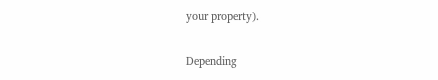your property).

Depending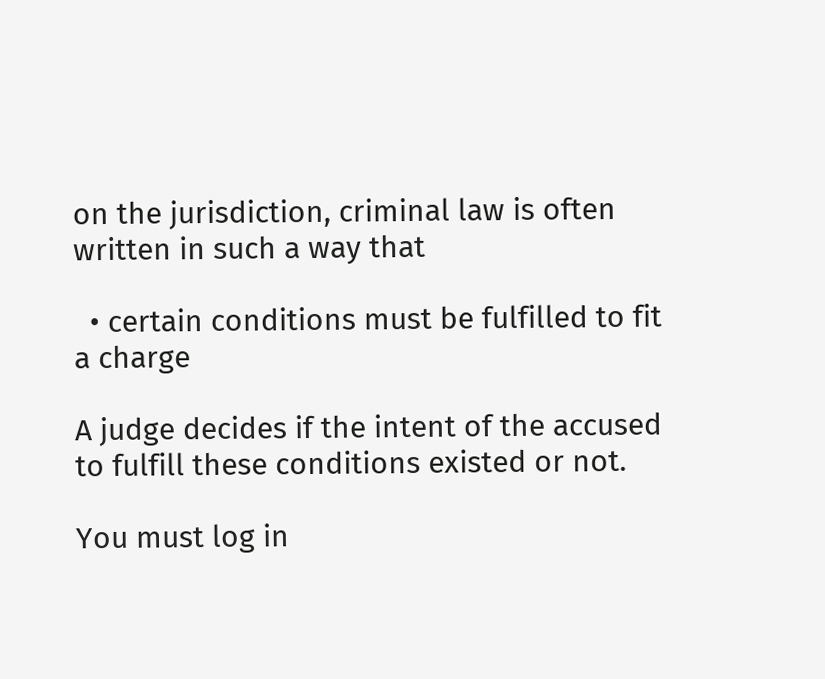on the jurisdiction, criminal law is often written in such a way that

  • certain conditions must be fulfilled to fit a charge

A judge decides if the intent of the accused to fulfill these conditions existed or not.

You must log in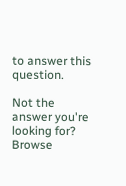to answer this question.

Not the answer you're looking for? Browse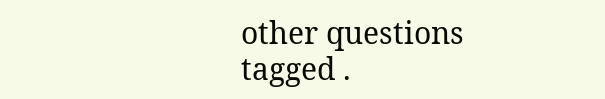other questions tagged .